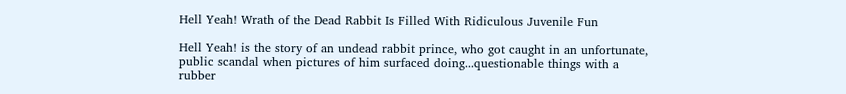Hell Yeah! Wrath of the Dead Rabbit Is Filled With Ridiculous Juvenile Fun

Hell Yeah! is the story of an undead rabbit prince, who got caught in an unfortunate, public scandal when pictures of him surfaced doing...questionable things with a rubber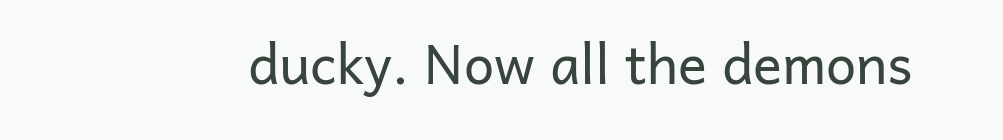ducky. Now all the demons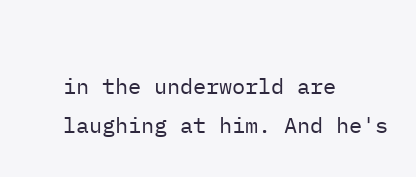in the underworld are laughing at him. And he's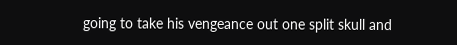going to take his vengeance out one split skull and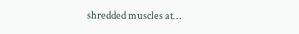shredded muscles at…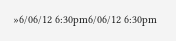»6/06/12 6:30pm6/06/12 6:30pm